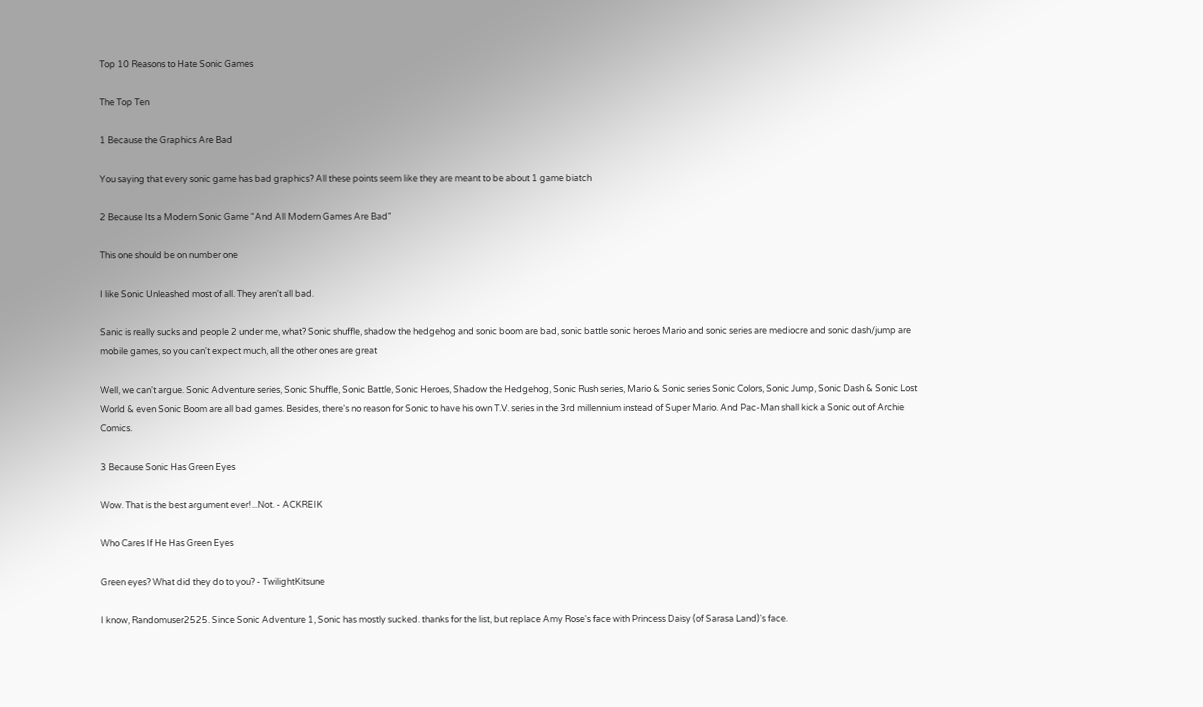Top 10 Reasons to Hate Sonic Games

The Top Ten

1 Because the Graphics Are Bad

You saying that every sonic game has bad graphics? All these points seem like they are meant to be about 1 game biatch

2 Because Its a Modern Sonic Game "And All Modern Games Are Bad"

This one should be on number one

I like Sonic Unleashed most of all. They aren't all bad.

Sanic is really sucks and people 2 under me, what? Sonic shuffle, shadow the hedgehog and sonic boom are bad, sonic battle sonic heroes Mario and sonic series are mediocre and sonic dash/jump are mobile games, so you can't expect much, all the other ones are great

Well, we can't argue. Sonic Adventure series, Sonic Shuffle, Sonic Battle, Sonic Heroes, Shadow the Hedgehog, Sonic Rush series, Mario & Sonic series Sonic Colors, Sonic Jump, Sonic Dash & Sonic Lost World & even Sonic Boom are all bad games. Besides, there's no reason for Sonic to have his own T.V. series in the 3rd millennium instead of Super Mario. And Pac-Man shall kick a Sonic out of Archie Comics.

3 Because Sonic Has Green Eyes

Wow. That is the best argument ever!...Not. - ACKREIK

Who Cares If He Has Green Eyes

Green eyes? What did they do to you? - TwilightKitsune

I know, Randomuser2525. Since Sonic Adventure 1, Sonic has mostly sucked. thanks for the list, but replace Amy Rose's face with Princess Daisy (of Sarasa Land)'s face.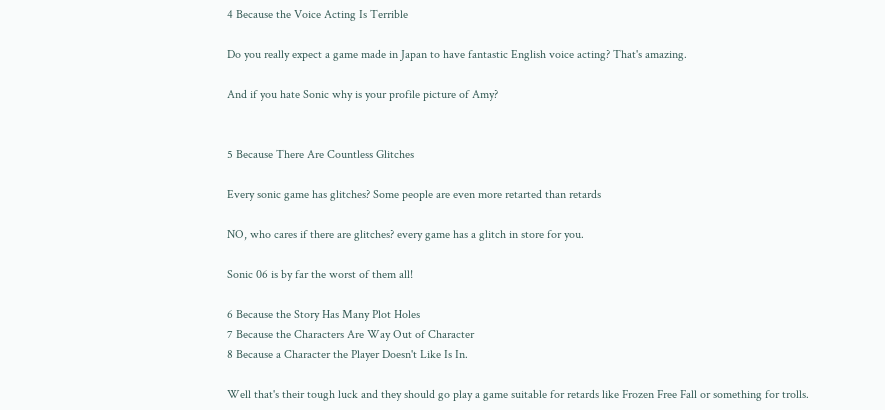4 Because the Voice Acting Is Terrible

Do you really expect a game made in Japan to have fantastic English voice acting? That's amazing.

And if you hate Sonic why is your profile picture of Amy?


5 Because There Are Countless Glitches

Every sonic game has glitches? Some people are even more retarted than retards

NO, who cares if there are glitches? every game has a glitch in store for you.

Sonic 06 is by far the worst of them all!

6 Because the Story Has Many Plot Holes
7 Because the Characters Are Way Out of Character
8 Because a Character the Player Doesn't Like Is In.

Well that's their tough luck and they should go play a game suitable for retards like Frozen Free Fall or something for trolls.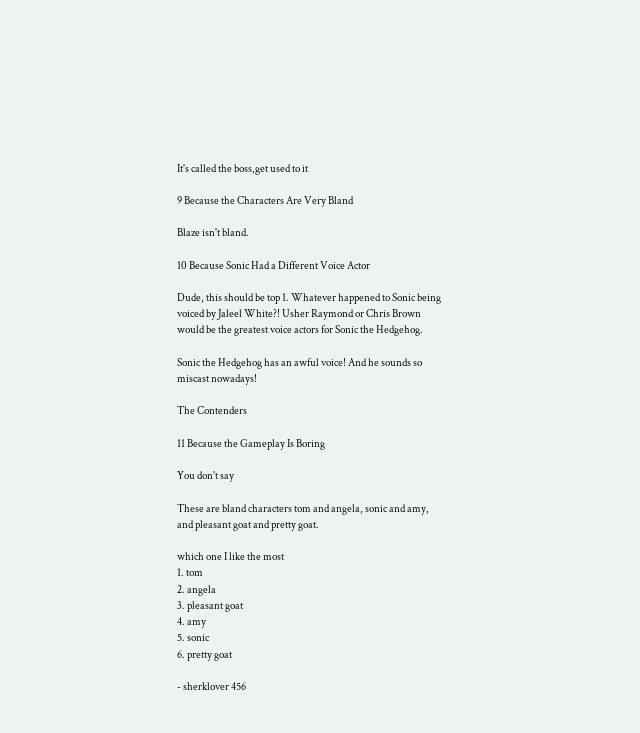It's called the boss,get used to it

9 Because the Characters Are Very Bland

Blaze isn't bland.

10 Because Sonic Had a Different Voice Actor

Dude, this should be top 1. Whatever happened to Sonic being voiced by Jaleel White?! Usher Raymond or Chris Brown would be the greatest voice actors for Sonic the Hedgehog.

Sonic the Hedgehog has an awful voice! And he sounds so miscast nowadays!

The Contenders

11 Because the Gameplay Is Boring

You don't say

These are bland characters tom and angela, sonic and amy, and pleasant goat and pretty goat.

which one I like the most
1. tom
2. angela
3. pleasant goat
4. amy
5. sonic
6. pretty goat

- sherklover 456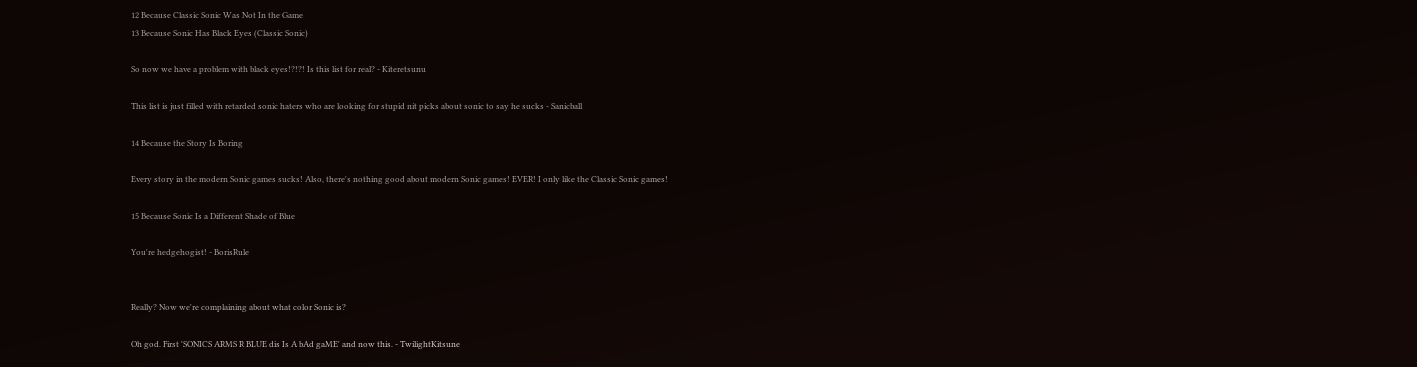12 Because Classic Sonic Was Not In the Game
13 Because Sonic Has Black Eyes (Classic Sonic)

So now we have a problem with black eyes!?!?! Is this list for real? - Kiteretsunu

This list is just filled with retarded sonic haters who are looking for stupid nit picks about sonic to say he sucks - Sanicball

14 Because the Story Is Boring

Every story in the modern Sonic games sucks! Also, there's nothing good about modern Sonic games! EVER! I only like the Classic Sonic games!

15 Because Sonic Is a Different Shade of Blue

You're hedgehogist! - BorisRule


Really? Now we're complaining about what color Sonic is?

Oh god. First 'SONICS ARMS R BLUE dis Is A bAd gaME' and now this. - TwilightKitsune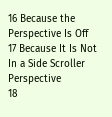16 Because the Perspective Is Off
17 Because It Is Not In a Side Scroller Perspective
18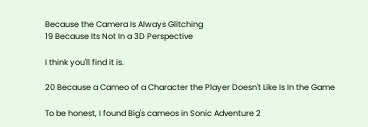Because the Camera Is Always Glitching
19 Because Its Not In a 3D Perspective

I think you'll find it is.

20 Because a Cameo of a Character the Player Doesn't Like Is In the Game

To be honest, I found Big's cameos in Sonic Adventure 2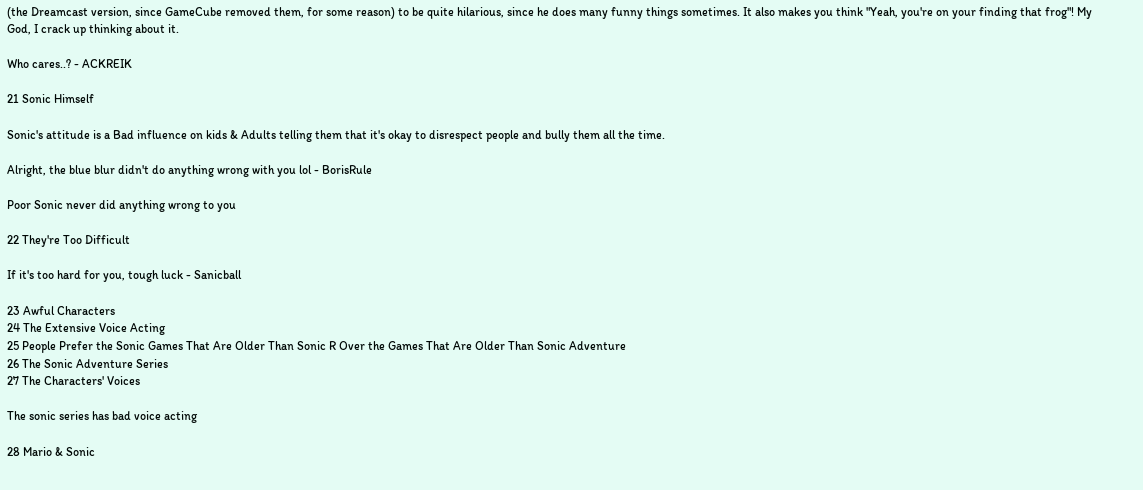(the Dreamcast version, since GameCube removed them, for some reason) to be quite hilarious, since he does many funny things sometimes. It also makes you think "Yeah, you're on your finding that frog"! My God, I crack up thinking about it.

Who cares..? - ACKREIK

21 Sonic Himself

Sonic's attitude is a Bad influence on kids & Adults telling them that it's okay to disrespect people and bully them all the time.

Alright, the blue blur didn't do anything wrong with you lol - BorisRule

Poor Sonic never did anything wrong to you

22 They're Too Difficult

If it's too hard for you, tough luck - Sanicball

23 Awful Characters
24 The Extensive Voice Acting
25 People Prefer the Sonic Games That Are Older Than Sonic R Over the Games That Are Older Than Sonic Adventure
26 The Sonic Adventure Series
27 The Characters' Voices

The sonic series has bad voice acting

28 Mario & Sonic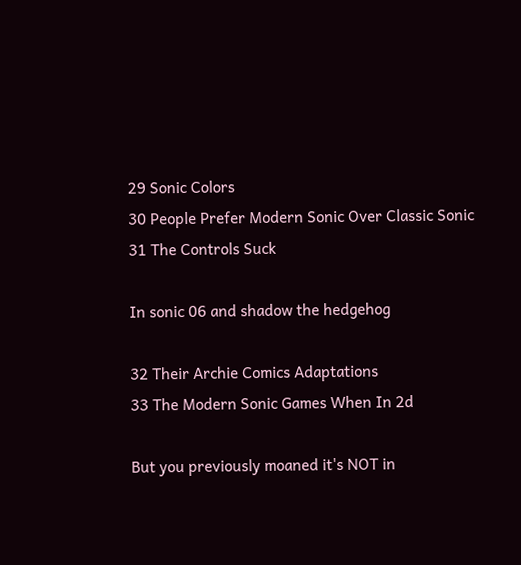29 Sonic Colors
30 People Prefer Modern Sonic Over Classic Sonic
31 The Controls Suck

In sonic 06 and shadow the hedgehog

32 Their Archie Comics Adaptations
33 The Modern Sonic Games When In 2d

But you previously moaned it's NOT in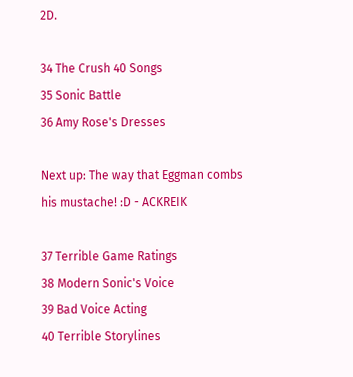2D.

34 The Crush 40 Songs
35 Sonic Battle
36 Amy Rose's Dresses

Next up: The way that Eggman combs his mustache! :D - ACKREIK

37 Terrible Game Ratings
38 Modern Sonic's Voice
39 Bad Voice Acting
40 Terrible Storylines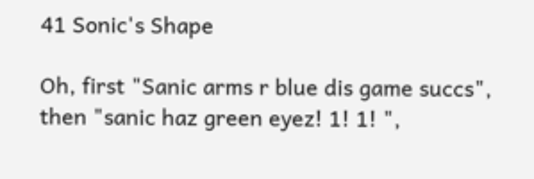41 Sonic's Shape

Oh, first "Sanic arms r blue dis game succs", then "sanic haz green eyez! 1! 1! ",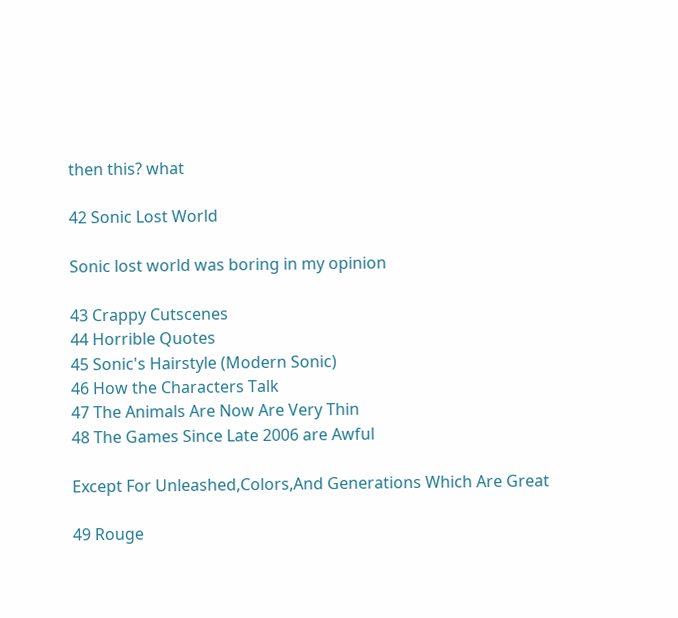then this? what

42 Sonic Lost World

Sonic lost world was boring in my opinion

43 Crappy Cutscenes
44 Horrible Quotes
45 Sonic's Hairstyle (Modern Sonic)
46 How the Characters Talk
47 The Animals Are Now Are Very Thin
48 The Games Since Late 2006 are Awful

Except For Unleashed,Colors,And Generations Which Are Great

49 Rouge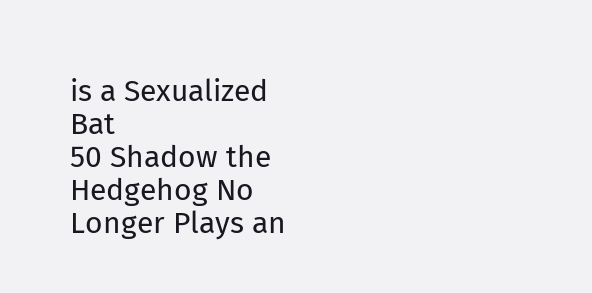is a Sexualized Bat
50 Shadow the Hedgehog No Longer Plays an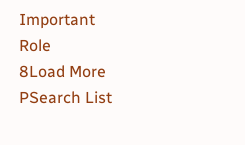Important Role
8Load More
PSearch List